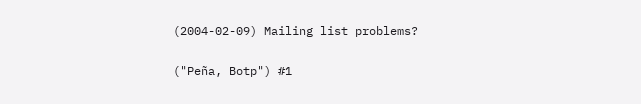(2004-02-09) Mailing list problems?

("Peña, Botp") #1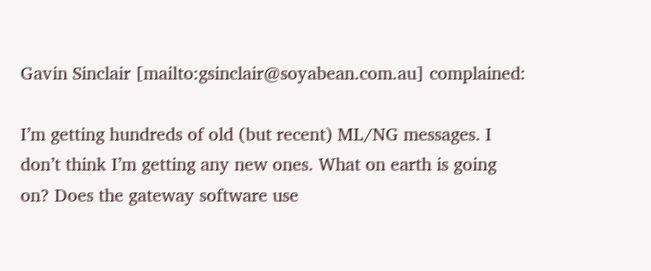Gavin Sinclair [mailto:gsinclair@soyabean.com.au] complained:

I’m getting hundreds of old (but recent) ML/NG messages. I
don’t think I’m getting any new ones. What on earth is going
on? Does the gateway software use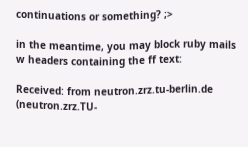continuations or something? ;>

in the meantime, you may block ruby mails w headers containing the ff text:

Received: from neutron.zrz.tu-berlin.de (neutron.zrz.TU-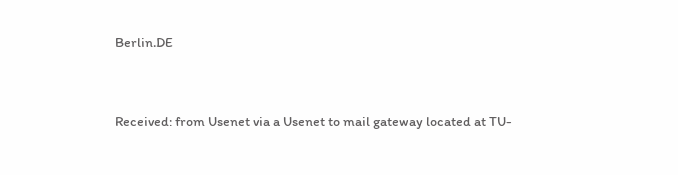Berlin.DE


Received: from Usenet via a Usenet to mail gateway located at TU-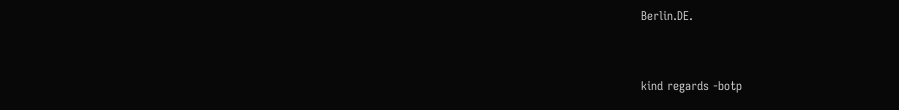Berlin.DE.


kind regards -botp